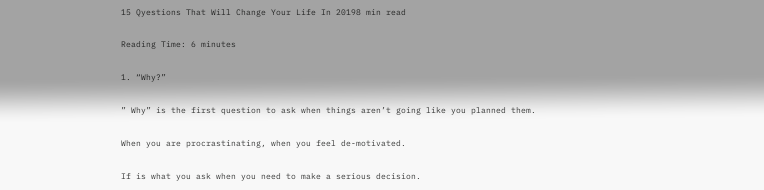15 Qyestions That Will Change Your Life In 20198 min read

Reading Time: 6 minutes

1. “Why?”

” Why” is the first question to ask when things aren’t going like you planned them.

When you are procrastinating, when you feel de-motivated.

If is what you ask when you need to make a serious decision.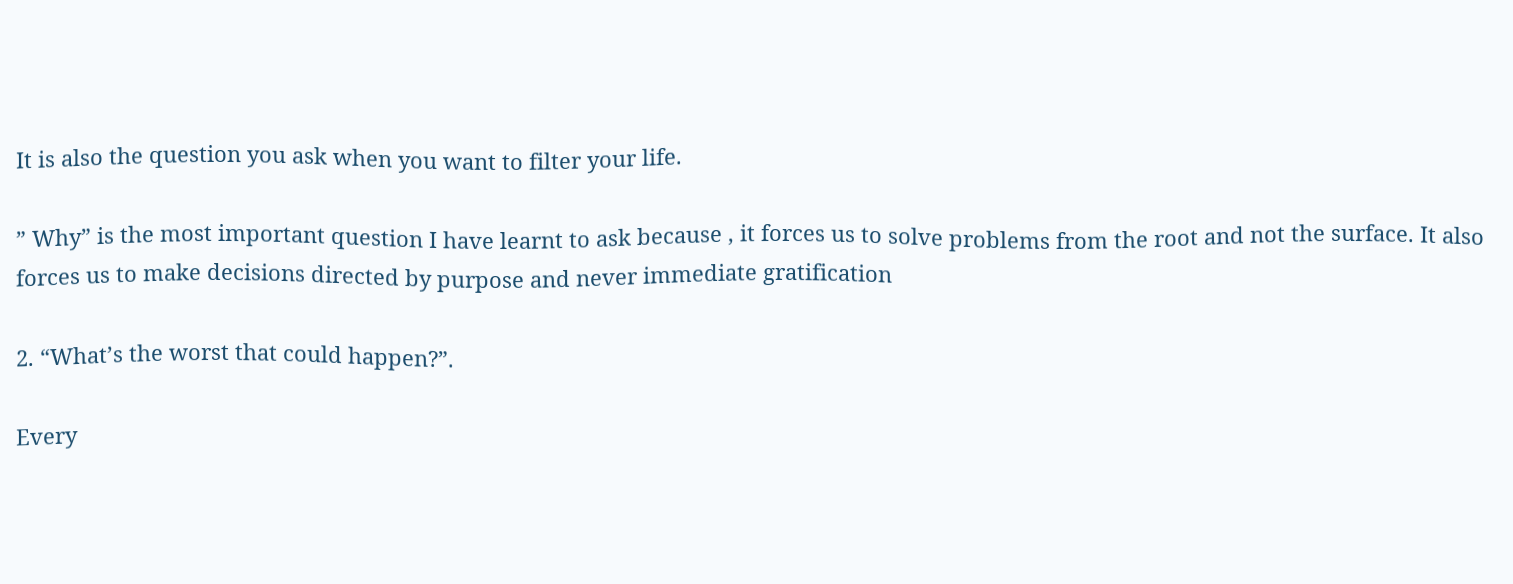It is also the question you ask when you want to filter your life.

” Why” is the most important question I have learnt to ask because , it forces us to solve problems from the root and not the surface. It also forces us to make decisions directed by purpose and never immediate gratification

2. “What’s the worst that could happen?”.

Every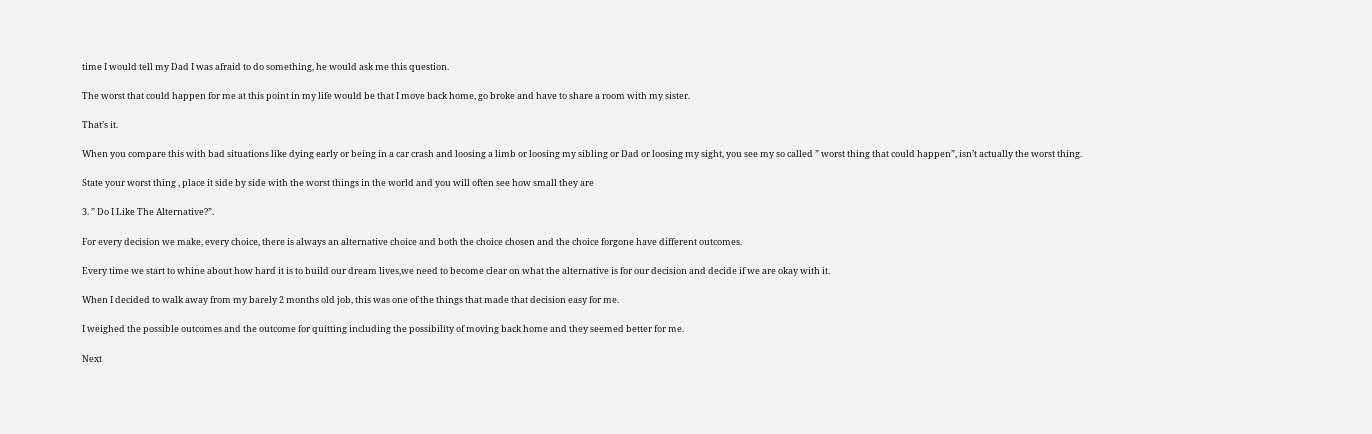time I would tell my Dad I was afraid to do something, he would ask me this question.

The worst that could happen for me at this point in my life would be that I move back home, go broke and have to share a room with my sister.

That’s it.

When you compare this with bad situations like dying early or being in a car crash and loosing a limb or loosing my sibling or Dad or loosing my sight, you see my so called ” worst thing that could happen”, isn’t actually the worst thing.

State your worst thing , place it side by side with the worst things in the world and you will often see how small they are

3. ” Do I Like The Alternative?”.

For every decision we make, every choice, there is always an alternative choice and both the choice chosen and the choice forgone have different outcomes.

Every time we start to whine about how hard it is to build our dream lives,we need to become clear on what the alternative is for our decision and decide if we are okay with it.

When I decided to walk away from my barely 2 months old job, this was one of the things that made that decision easy for me.

I weighed the possible outcomes and the outcome for quitting including the possibility of moving back home and they seemed better for me.

Next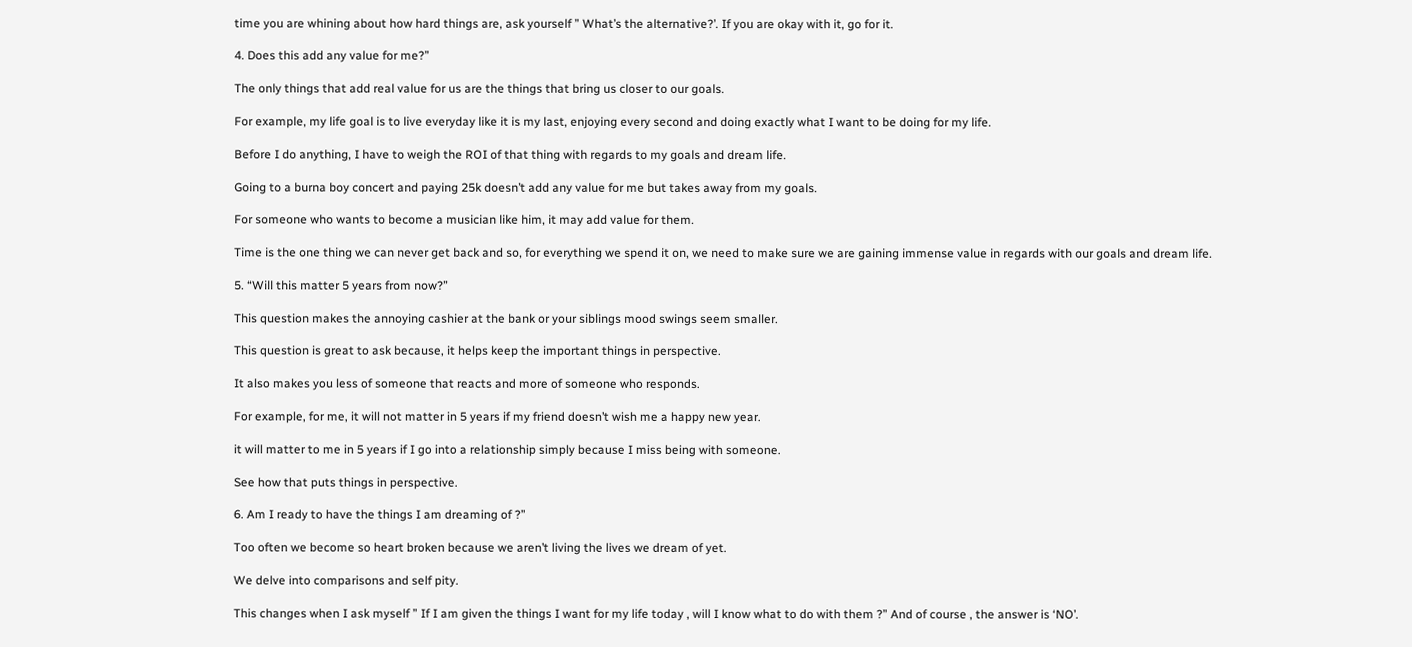time you are whining about how hard things are, ask yourself ” What’s the alternative?’. If you are okay with it, go for it.

4. Does this add any value for me?”

The only things that add real value for us are the things that bring us closer to our goals.

For example, my life goal is to live everyday like it is my last, enjoying every second and doing exactly what I want to be doing for my life.

Before I do anything, I have to weigh the ROI of that thing with regards to my goals and dream life.

Going to a burna boy concert and paying 25k doesn’t add any value for me but takes away from my goals.

For someone who wants to become a musician like him, it may add value for them.

Time is the one thing we can never get back and so, for everything we spend it on, we need to make sure we are gaining immense value in regards with our goals and dream life.

5. “Will this matter 5 years from now?”

This question makes the annoying cashier at the bank or your siblings mood swings seem smaller.

This question is great to ask because, it helps keep the important things in perspective.

It also makes you less of someone that reacts and more of someone who responds.

For example, for me, it will not matter in 5 years if my friend doesn’t wish me a happy new year.

it will matter to me in 5 years if I go into a relationship simply because I miss being with someone.

See how that puts things in perspective.

6. Am I ready to have the things I am dreaming of ?”

Too often we become so heart broken because we aren’t living the lives we dream of yet.

We delve into comparisons and self pity.

This changes when I ask myself ” If I am given the things I want for my life today , will I know what to do with them ?” And of course , the answer is ‘NO’.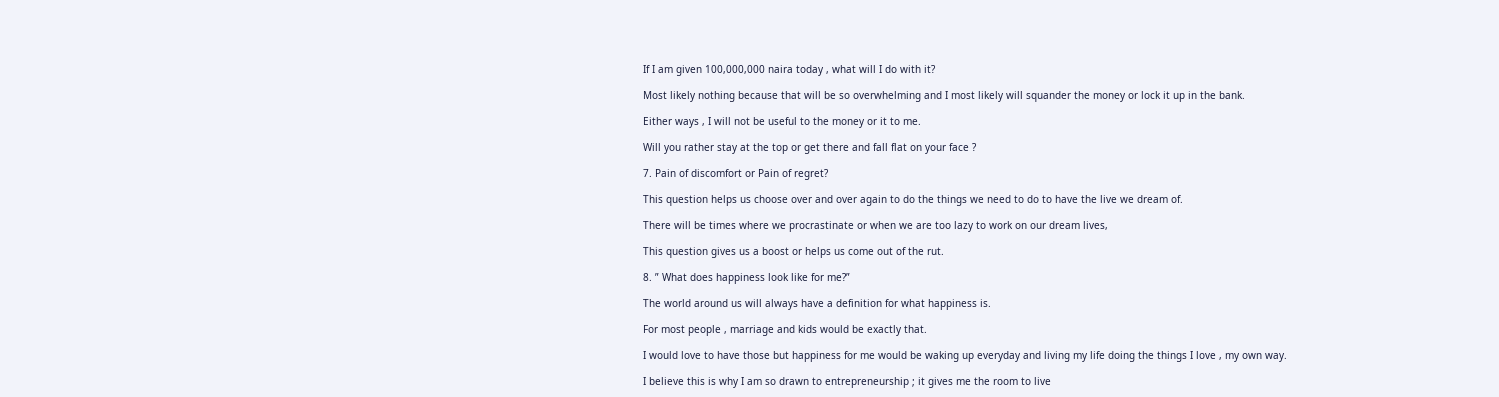If I am given 100,000,000 naira today , what will I do with it?

Most likely nothing because that will be so overwhelming and I most likely will squander the money or lock it up in the bank.

Either ways , I will not be useful to the money or it to me.

Will you rather stay at the top or get there and fall flat on your face ?

7. Pain of discomfort or Pain of regret?

This question helps us choose over and over again to do the things we need to do to have the live we dream of.

There will be times where we procrastinate or when we are too lazy to work on our dream lives,

This question gives us a boost or helps us come out of the rut.

8. ” What does happiness look like for me?”

The world around us will always have a definition for what happiness is.

For most people , marriage and kids would be exactly that.

I would love to have those but happiness for me would be waking up everyday and living my life doing the things I love , my own way.

I believe this is why I am so drawn to entrepreneurship ; it gives me the room to live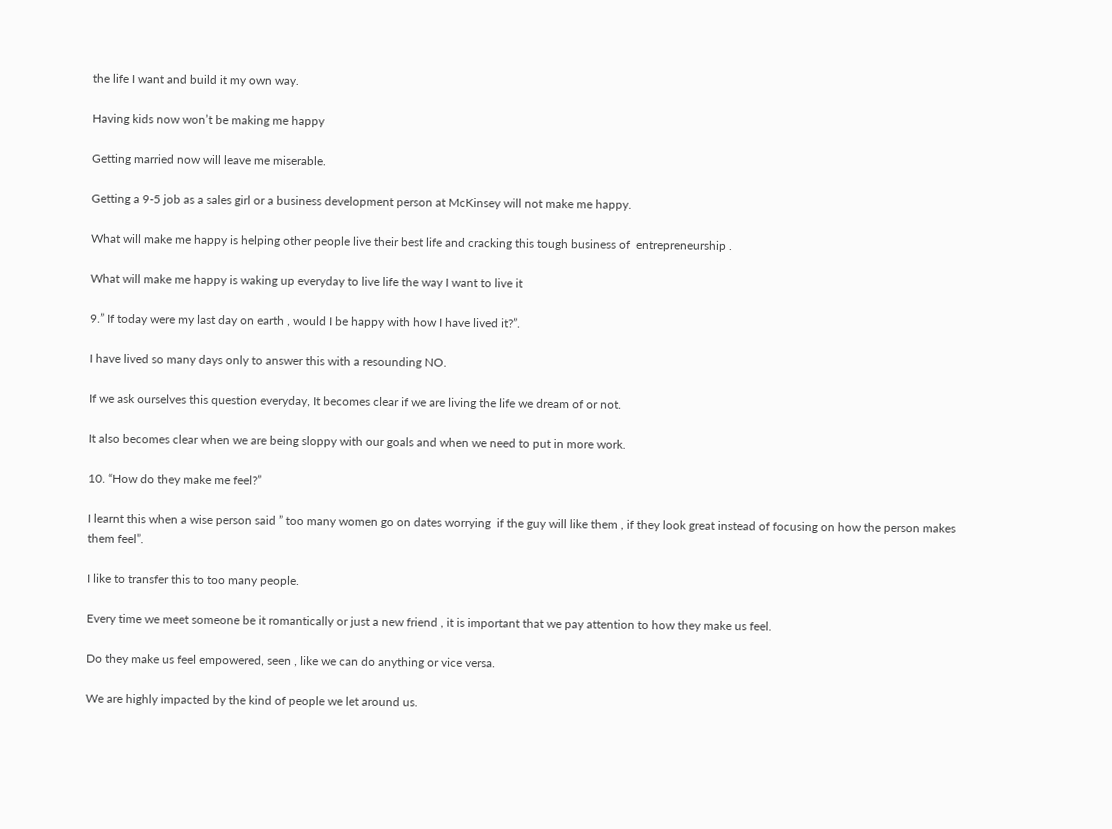the life I want and build it my own way.

Having kids now won’t be making me happy

Getting married now will leave me miserable.

Getting a 9-5 job as a sales girl or a business development person at McKinsey will not make me happy.

What will make me happy is helping other people live their best life and cracking this tough business of  entrepreneurship .

What will make me happy is waking up everyday to live life the way I want to live it

9.” If today were my last day on earth , would I be happy with how I have lived it?”.

I have lived so many days only to answer this with a resounding NO.

If we ask ourselves this question everyday, It becomes clear if we are living the life we dream of or not.

It also becomes clear when we are being sloppy with our goals and when we need to put in more work.

10. “How do they make me feel?”

I learnt this when a wise person said ” too many women go on dates worrying  if the guy will like them , if they look great instead of focusing on how the person makes them feel”.

I like to transfer this to too many people.

Every time we meet someone be it romantically or just a new friend , it is important that we pay attention to how they make us feel.

Do they make us feel empowered, seen , like we can do anything or vice versa.

We are highly impacted by the kind of people we let around us.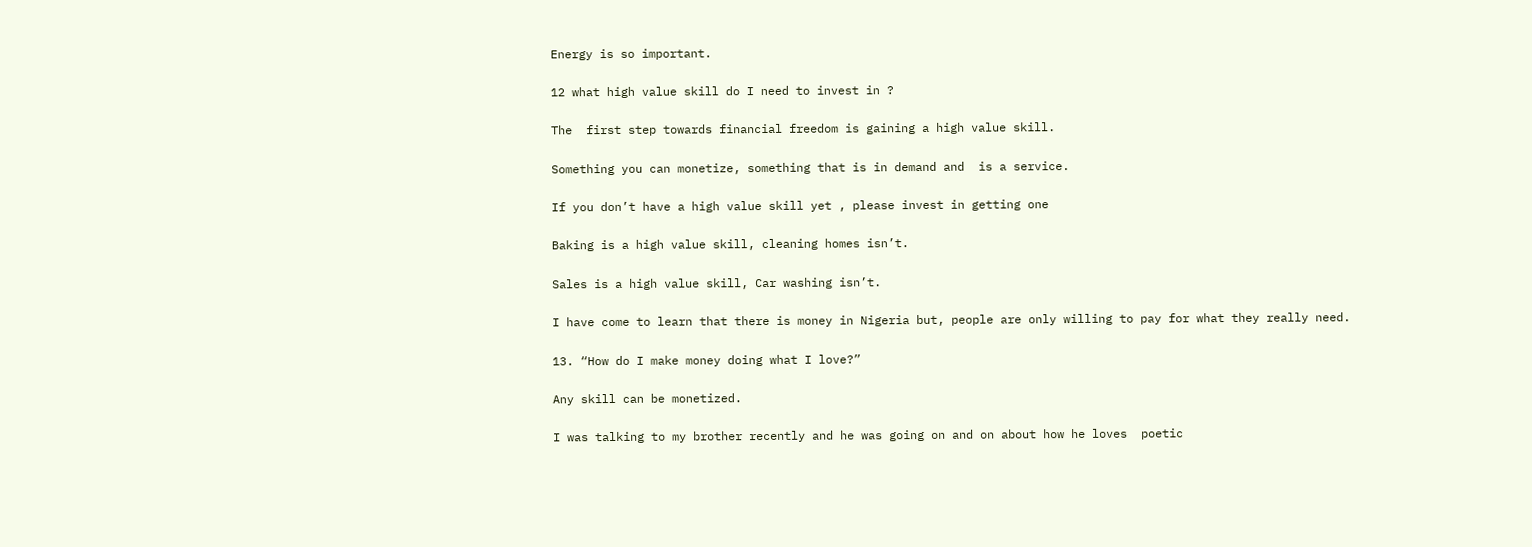Energy is so important.

12 what high value skill do I need to invest in ?

The  first step towards financial freedom is gaining a high value skill.

Something you can monetize, something that is in demand and  is a service.

If you don’t have a high value skill yet , please invest in getting one

Baking is a high value skill, cleaning homes isn’t.

Sales is a high value skill, Car washing isn’t.

I have come to learn that there is money in Nigeria but, people are only willing to pay for what they really need.

13. “How do I make money doing what I love?”

Any skill can be monetized.

I was talking to my brother recently and he was going on and on about how he loves  poetic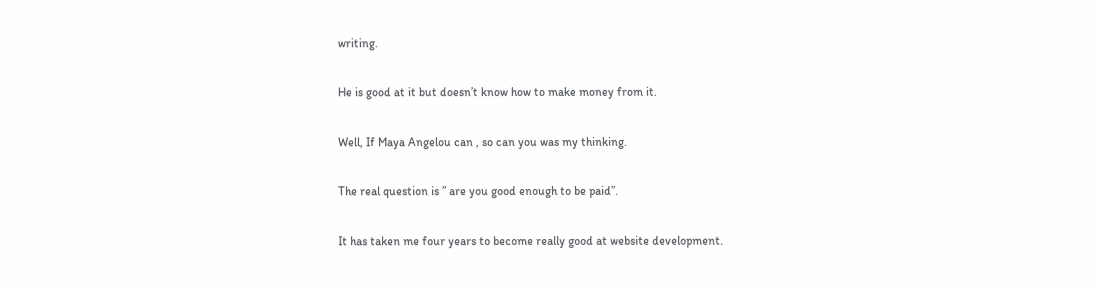writing.

He is good at it but doesn’t know how to make money from it.

Well, If Maya Angelou can , so can you was my thinking.

The real question is ” are you good enough to be paid”.

It has taken me four years to become really good at website development.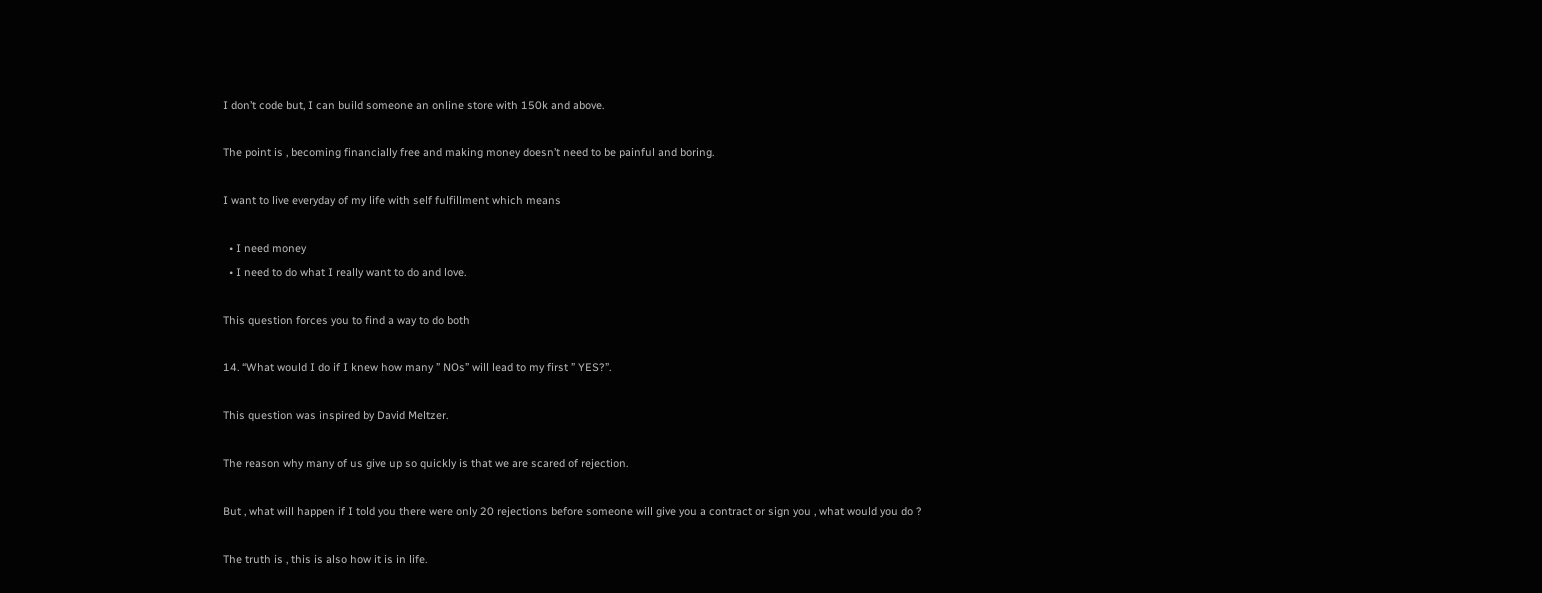I don’t code but, I can build someone an online store with 150k and above.

The point is , becoming financially free and making money doesn’t need to be painful and boring.

I want to live everyday of my life with self fulfillment which means

  • I need money
  • I need to do what I really want to do and love.

This question forces you to find a way to do both

14. “What would I do if I knew how many ” NOs” will lead to my first ” YES?”.

This question was inspired by David Meltzer.

The reason why many of us give up so quickly is that we are scared of rejection.

But , what will happen if I told you there were only 20 rejections before someone will give you a contract or sign you , what would you do ?

The truth is , this is also how it is in life.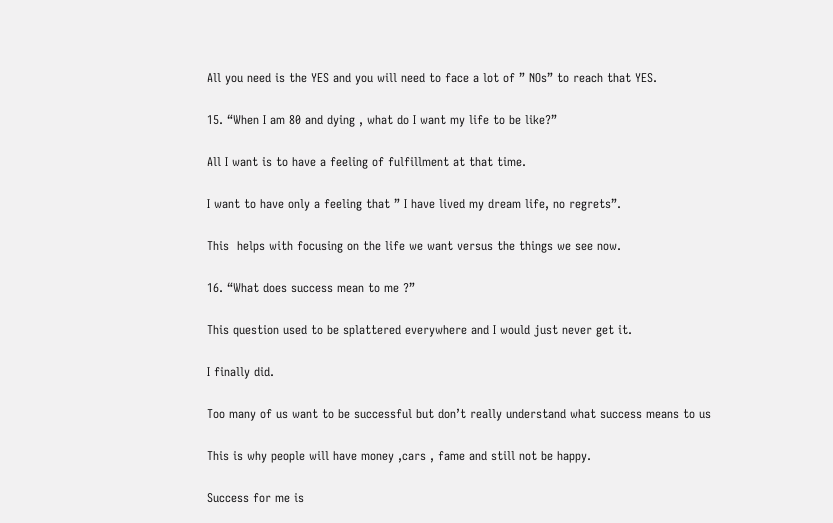All you need is the YES and you will need to face a lot of ” NOs” to reach that YES.

15. “When I am 80 and dying , what do I want my life to be like?”

All I want is to have a feeling of fulfillment at that time.

I want to have only a feeling that ” I have lived my dream life, no regrets”.

This  helps with focusing on the life we want versus the things we see now.

16. “What does success mean to me ?”

This question used to be splattered everywhere and I would just never get it.

I finally did.

Too many of us want to be successful but don’t really understand what success means to us

This is why people will have money ,cars , fame and still not be happy.

Success for me is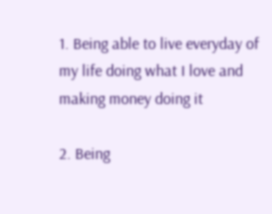1. Being able to live everyday of my life doing what I love and making money doing it

2. Being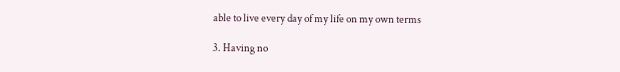able to live every day of my life on my own terms

3. Having no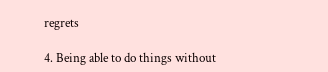regrets

4. Being able to do things without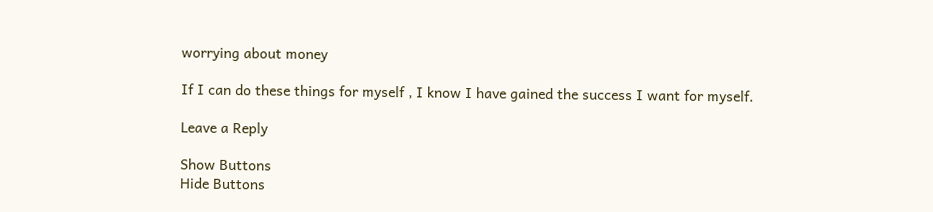worrying about money

If I can do these things for myself , I know I have gained the success I want for myself.

Leave a Reply

Show Buttons
Hide Buttons